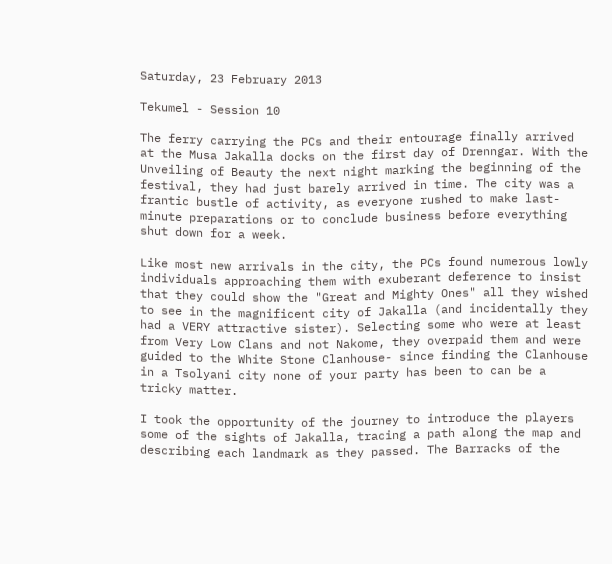Saturday, 23 February 2013

Tekumel - Session 10

The ferry carrying the PCs and their entourage finally arrived at the Musa Jakalla docks on the first day of Drenngar. With the Unveiling of Beauty the next night marking the beginning of the festival, they had just barely arrived in time. The city was a frantic bustle of activity, as everyone rushed to make last-minute preparations or to conclude business before everything shut down for a week.

Like most new arrivals in the city, the PCs found numerous lowly individuals approaching them with exuberant deference to insist that they could show the "Great and Mighty Ones" all they wished to see in the magnificent city of Jakalla (and incidentally they had a VERY attractive sister). Selecting some who were at least from Very Low Clans and not Nakome, they overpaid them and were guided to the White Stone Clanhouse- since finding the Clanhouse in a Tsolyani city none of your party has been to can be a tricky matter.

I took the opportunity of the journey to introduce the players some of the sights of Jakalla, tracing a path along the map and describing each landmark as they passed. The Barracks of the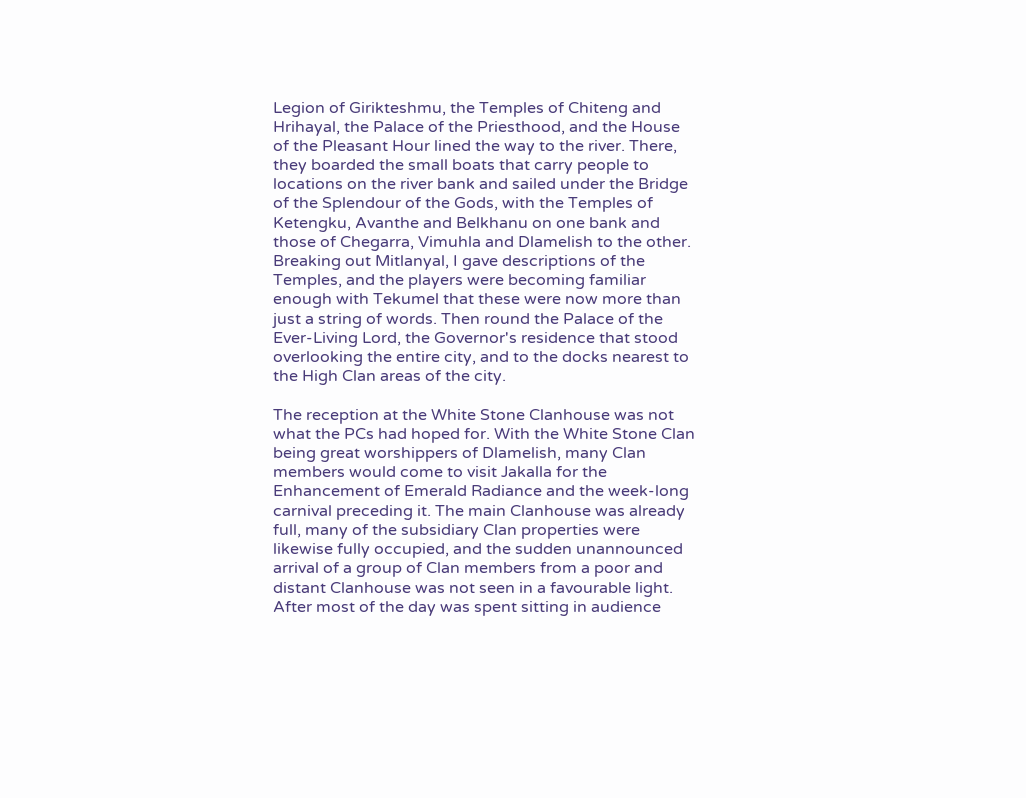Legion of Girikteshmu, the Temples of Chiteng and Hrihayal, the Palace of the Priesthood, and the House of the Pleasant Hour lined the way to the river. There, they boarded the small boats that carry people to locations on the river bank and sailed under the Bridge of the Splendour of the Gods, with the Temples of Ketengku, Avanthe and Belkhanu on one bank and those of Chegarra, Vimuhla and Dlamelish to the other. Breaking out Mitlanyal, I gave descriptions of the Temples, and the players were becoming familiar enough with Tekumel that these were now more than just a string of words. Then round the Palace of the Ever-Living Lord, the Governor's residence that stood overlooking the entire city, and to the docks nearest to the High Clan areas of the city.

The reception at the White Stone Clanhouse was not what the PCs had hoped for. With the White Stone Clan being great worshippers of Dlamelish, many Clan members would come to visit Jakalla for the Enhancement of Emerald Radiance and the week-long carnival preceding it. The main Clanhouse was already full, many of the subsidiary Clan properties were likewise fully occupied, and the sudden unannounced arrival of a group of Clan members from a poor and distant Clanhouse was not seen in a favourable light. After most of the day was spent sitting in audience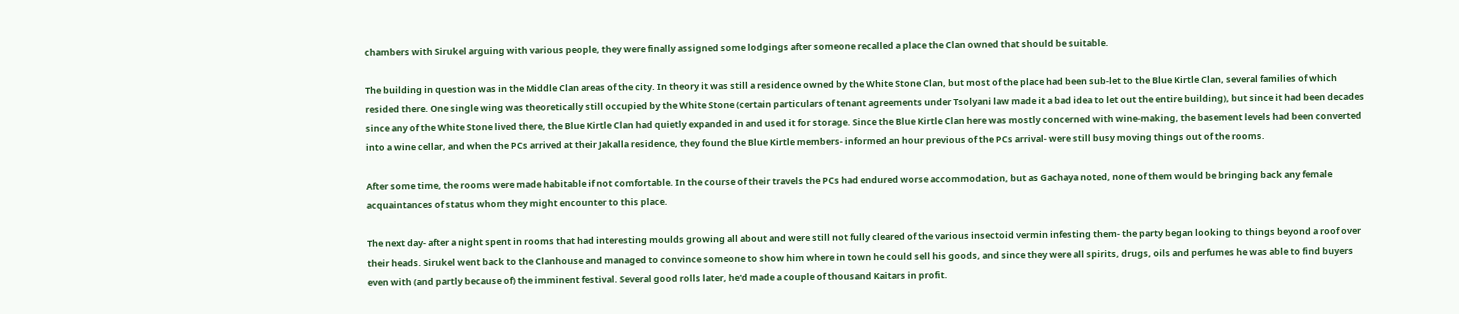chambers with Sirukel arguing with various people, they were finally assigned some lodgings after someone recalled a place the Clan owned that should be suitable.

The building in question was in the Middle Clan areas of the city. In theory it was still a residence owned by the White Stone Clan, but most of the place had been sub-let to the Blue Kirtle Clan, several families of which resided there. One single wing was theoretically still occupied by the White Stone (certain particulars of tenant agreements under Tsolyani law made it a bad idea to let out the entire building), but since it had been decades since any of the White Stone lived there, the Blue Kirtle Clan had quietly expanded in and used it for storage. Since the Blue Kirtle Clan here was mostly concerned with wine-making, the basement levels had been converted into a wine cellar, and when the PCs arrived at their Jakalla residence, they found the Blue Kirtle members- informed an hour previous of the PCs arrival- were still busy moving things out of the rooms.

After some time, the rooms were made habitable if not comfortable. In the course of their travels the PCs had endured worse accommodation, but as Gachaya noted, none of them would be bringing back any female acquaintances of status whom they might encounter to this place.

The next day- after a night spent in rooms that had interesting moulds growing all about and were still not fully cleared of the various insectoid vermin infesting them- the party began looking to things beyond a roof over their heads. Sirukel went back to the Clanhouse and managed to convince someone to show him where in town he could sell his goods, and since they were all spirits, drugs, oils and perfumes he was able to find buyers even with (and partly because of) the imminent festival. Several good rolls later, he'd made a couple of thousand Kaitars in profit.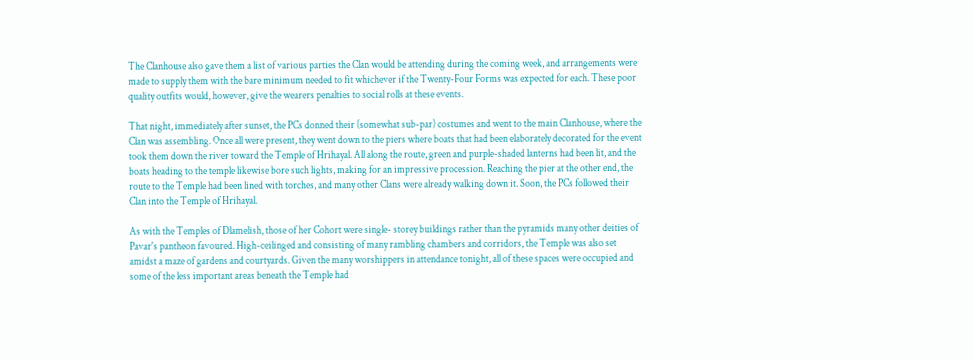The Clanhouse also gave them a list of various parties the Clan would be attending during the coming week, and arrangements were made to supply them with the bare minimum needed to fit whichever if the Twenty-Four Forms was expected for each. These poor quality outfits would, however, give the wearers penalties to social rolls at these events.

That night, immediately after sunset, the PCs donned their (somewhat sub-par) costumes and went to the main Clanhouse, where the Clan was assembling. Once all were present, they went down to the piers where boats that had been elaborately decorated for the event took them down the river toward the Temple of Hrihayal. All along the route, green and purple-shaded lanterns had been lit, and the boats heading to the temple likewise bore such lights, making for an impressive procession. Reaching the pier at the other end, the route to the Temple had been lined with torches, and many other Clans were already walking down it. Soon, the PCs followed their Clan into the Temple of Hrihayal.

As with the Temples of Dlamelish, those of her Cohort were single- storey buildings rather than the pyramids many other deities of Pavar's pantheon favoured. High-ceilinged and consisting of many rambling chambers and corridors, the Temple was also set amidst a maze of gardens and courtyards. Given the many worshippers in attendance tonight, all of these spaces were occupied and some of the less important areas beneath the Temple had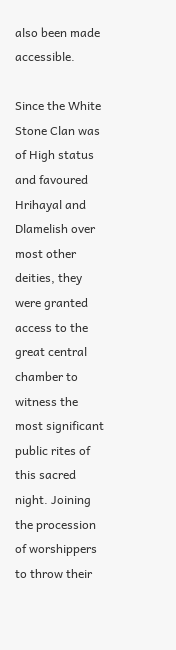also been made accessible.

Since the White Stone Clan was of High status and favoured Hrihayal and Dlamelish over most other deities, they were granted access to the great central chamber to witness the most significant public rites of this sacred night. Joining the procession of worshippers to throw their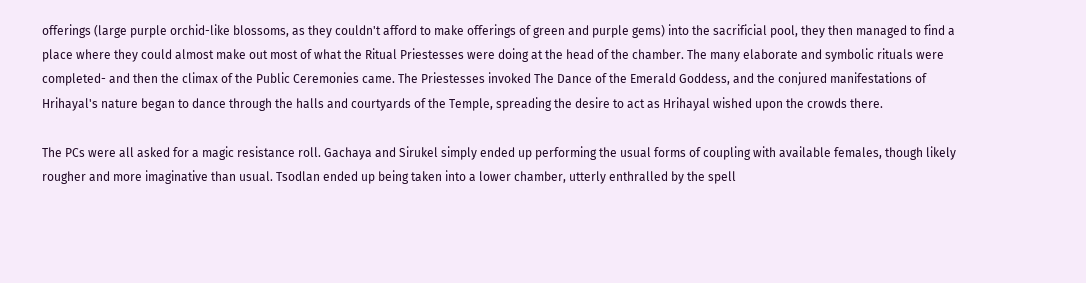offerings (large purple orchid-like blossoms, as they couldn't afford to make offerings of green and purple gems) into the sacrificial pool, they then managed to find a place where they could almost make out most of what the Ritual Priestesses were doing at the head of the chamber. The many elaborate and symbolic rituals were completed- and then the climax of the Public Ceremonies came. The Priestesses invoked The Dance of the Emerald Goddess, and the conjured manifestations of Hrihayal's nature began to dance through the halls and courtyards of the Temple, spreading the desire to act as Hrihayal wished upon the crowds there.

The PCs were all asked for a magic resistance roll. Gachaya and Sirukel simply ended up performing the usual forms of coupling with available females, though likely rougher and more imaginative than usual. Tsodlan ended up being taken into a lower chamber, utterly enthralled by the spell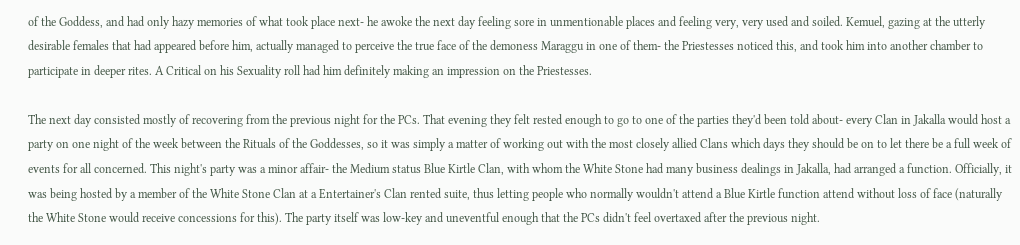of the Goddess, and had only hazy memories of what took place next- he awoke the next day feeling sore in unmentionable places and feeling very, very used and soiled. Kemuel, gazing at the utterly desirable females that had appeared before him, actually managed to perceive the true face of the demoness Maraggu in one of them- the Priestesses noticed this, and took him into another chamber to participate in deeper rites. A Critical on his Sexuality roll had him definitely making an impression on the Priestesses.

The next day consisted mostly of recovering from the previous night for the PCs. That evening they felt rested enough to go to one of the parties they'd been told about- every Clan in Jakalla would host a party on one night of the week between the Rituals of the Goddesses, so it was simply a matter of working out with the most closely allied Clans which days they should be on to let there be a full week of events for all concerned. This night's party was a minor affair- the Medium status Blue Kirtle Clan, with whom the White Stone had many business dealings in Jakalla, had arranged a function. Officially, it was being hosted by a member of the White Stone Clan at a Entertainer's Clan rented suite, thus letting people who normally wouldn't attend a Blue Kirtle function attend without loss of face (naturally the White Stone would receive concessions for this). The party itself was low-key and uneventful enough that the PCs didn't feel overtaxed after the previous night.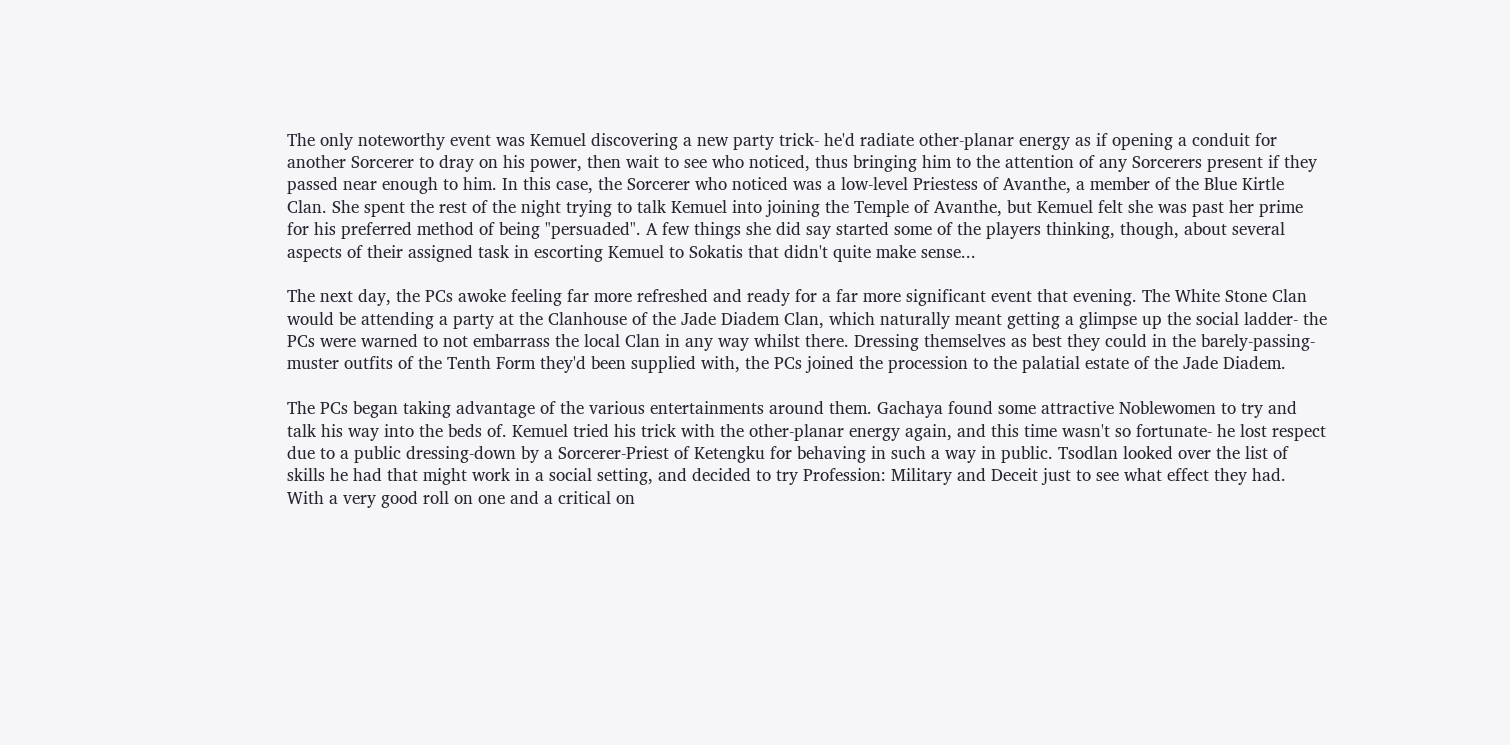The only noteworthy event was Kemuel discovering a new party trick- he'd radiate other-planar energy as if opening a conduit for another Sorcerer to dray on his power, then wait to see who noticed, thus bringing him to the attention of any Sorcerers present if they passed near enough to him. In this case, the Sorcerer who noticed was a low-level Priestess of Avanthe, a member of the Blue Kirtle Clan. She spent the rest of the night trying to talk Kemuel into joining the Temple of Avanthe, but Kemuel felt she was past her prime for his preferred method of being "persuaded". A few things she did say started some of the players thinking, though, about several aspects of their assigned task in escorting Kemuel to Sokatis that didn't quite make sense...

The next day, the PCs awoke feeling far more refreshed and ready for a far more significant event that evening. The White Stone Clan would be attending a party at the Clanhouse of the Jade Diadem Clan, which naturally meant getting a glimpse up the social ladder- the PCs were warned to not embarrass the local Clan in any way whilst there. Dressing themselves as best they could in the barely-passing-muster outfits of the Tenth Form they'd been supplied with, the PCs joined the procession to the palatial estate of the Jade Diadem.

The PCs began taking advantage of the various entertainments around them. Gachaya found some attractive Noblewomen to try and talk his way into the beds of. Kemuel tried his trick with the other-planar energy again, and this time wasn't so fortunate- he lost respect due to a public dressing-down by a Sorcerer-Priest of Ketengku for behaving in such a way in public. Tsodlan looked over the list of skills he had that might work in a social setting, and decided to try Profession: Military and Deceit just to see what effect they had. With a very good roll on one and a critical on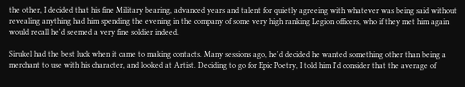the other, I decided that his fine Military bearing, advanced years and talent for quietly agreeing with whatever was being said without revealing anything had him spending the evening in the company of some very high ranking Legion officers, who if they met him again would recall he'd seemed a very fine soldier indeed.

Sirukel had the best luck when it came to making contacts. Many sessions ago, he'd decided he wanted something other than being a merchant to use with his character, and looked at Artist. Deciding to go for Epic Poetry, I told him I'd consider that the average of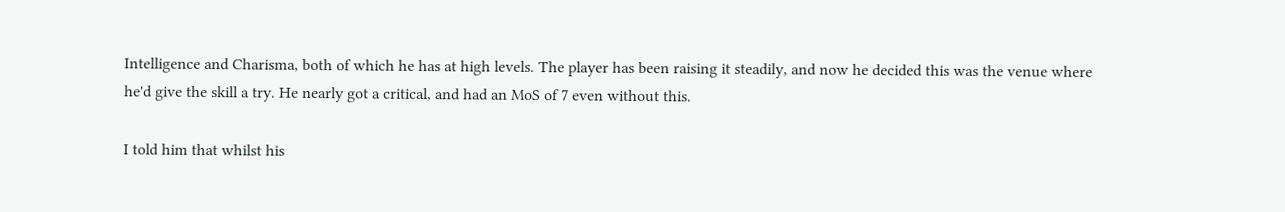Intelligence and Charisma, both of which he has at high levels. The player has been raising it steadily, and now he decided this was the venue where he'd give the skill a try. He nearly got a critical, and had an MoS of 7 even without this.

I told him that whilst his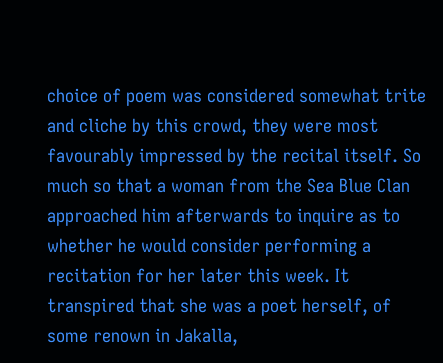choice of poem was considered somewhat trite and cliche by this crowd, they were most favourably impressed by the recital itself. So much so that a woman from the Sea Blue Clan approached him afterwards to inquire as to whether he would consider performing a recitation for her later this week. It transpired that she was a poet herself, of some renown in Jakalla,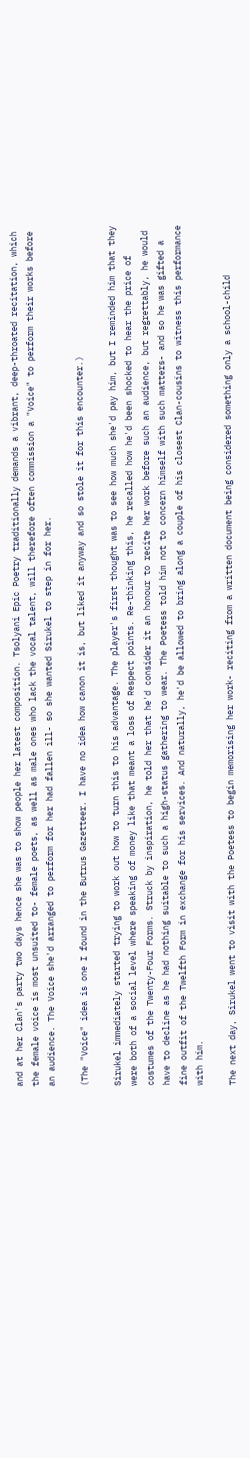and at her Clan's party two days hence she was to show people her latest composition. Tsolyani Epic Poetry traditionally demands a vibrant, deep-throated recitation, which the female voice is most unsuited to- female poets, as well as male ones who lack the vocal talent, will therefore often commission a "Voice" to perform their works before an audience. The Voice she'd arranged to perform for her had fallen ill- so she wanted Sirukel to step in for her.

(The "Voice" idea is one I found in the Butrus Gazetteer. I have no idea how canon it is, but liked it anyway and so stole it for this encounter.)

Sirukel immediately started trying to work out how to turn this to his advantage. The player's first thought was to see how much she'd pay him, but I reminded him that they were both of a social level where speaking of money like that meant a loss of Respect points. Re-thinking this, he recalled how he'd been shocked to hear the price of costumes of the Twenty-Four Forms. Struck by inspiration, he told her that he'd consider it an honour to recite her work before such an audience, but regrettably, he would have to decline as he had nothing suitable to such a high-status gathering to wear. The Poetess told him not to concern himself with such matters- and so he was gifted a fine outfit of the Twelfth Form in exchange for his services. And naturally, he'd be allowed to bring along a couple of his closest Clan-cousins to witness this performance with him.

The next day, Sirukel went to visit with the Poetess to begin memorising her work- reciting from a written document being considered something only a school-child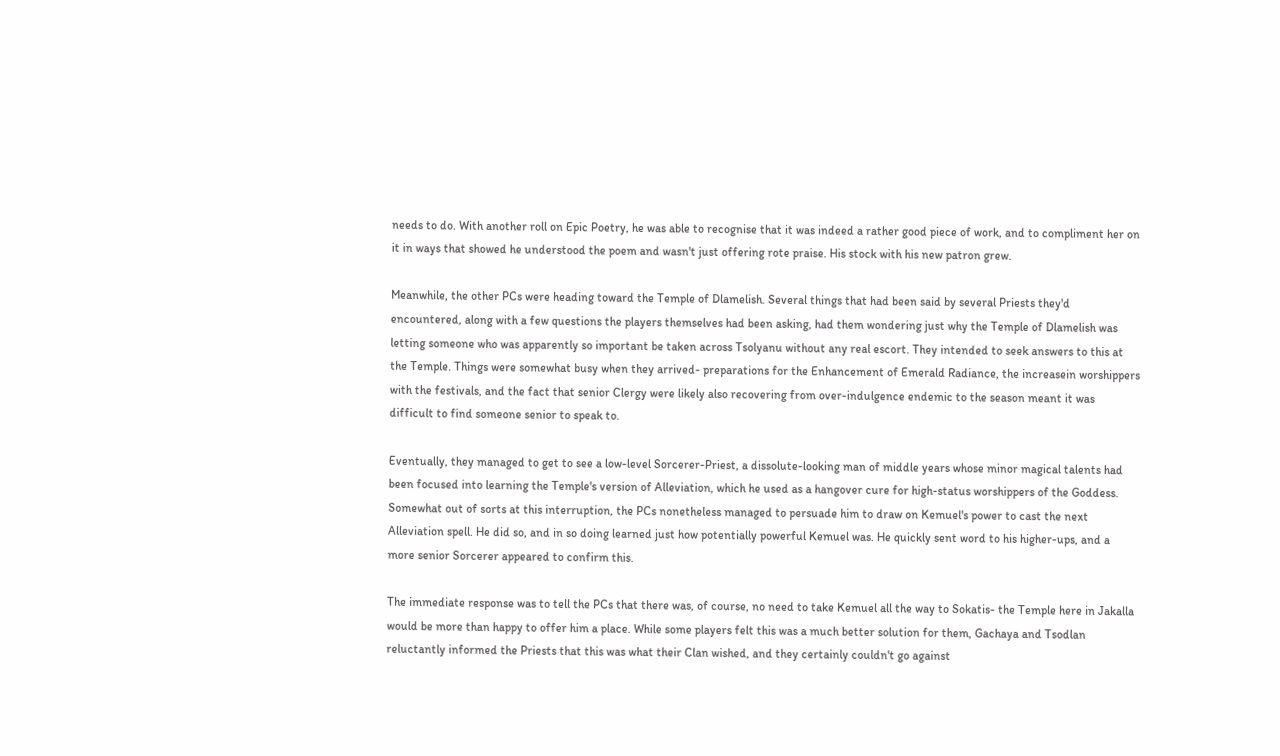needs to do. With another roll on Epic Poetry, he was able to recognise that it was indeed a rather good piece of work, and to compliment her on it in ways that showed he understood the poem and wasn't just offering rote praise. His stock with his new patron grew.

Meanwhile, the other PCs were heading toward the Temple of Dlamelish. Several things that had been said by several Priests they'd encountered, along with a few questions the players themselves had been asking, had them wondering just why the Temple of Dlamelish was letting someone who was apparently so important be taken across Tsolyanu without any real escort. They intended to seek answers to this at the Temple. Things were somewhat busy when they arrived- preparations for the Enhancement of Emerald Radiance, the increasein worshippers with the festivals, and the fact that senior Clergy were likely also recovering from over-indulgence endemic to the season meant it was difficult to find someone senior to speak to.

Eventually, they managed to get to see a low-level Sorcerer-Priest, a dissolute-looking man of middle years whose minor magical talents had been focused into learning the Temple's version of Alleviation, which he used as a hangover cure for high-status worshippers of the Goddess. Somewhat out of sorts at this interruption, the PCs nonetheless managed to persuade him to draw on Kemuel's power to cast the next Alleviation spell. He did so, and in so doing learned just how potentially powerful Kemuel was. He quickly sent word to his higher-ups, and a more senior Sorcerer appeared to confirm this.

The immediate response was to tell the PCs that there was, of course, no need to take Kemuel all the way to Sokatis- the Temple here in Jakalla would be more than happy to offer him a place. While some players felt this was a much better solution for them, Gachaya and Tsodlan reluctantly informed the Priests that this was what their Clan wished, and they certainly couldn't go against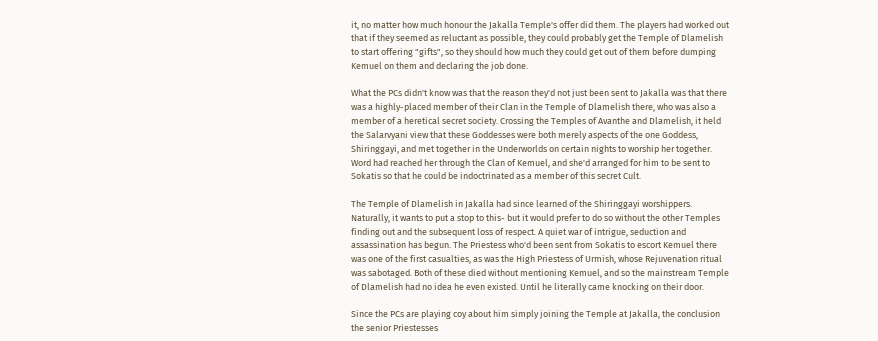it, no matter how much honour the Jakalla Temple's offer did them. The players had worked out that if they seemed as reluctant as possible, they could probably get the Temple of Dlamelish to start offering "gifts", so they should how much they could get out of them before dumping Kemuel on them and declaring the job done.

What the PCs didn't know was that the reason they'd not just been sent to Jakalla was that there was a highly-placed member of their Clan in the Temple of Dlamelish there, who was also a member of a heretical secret society. Crossing the Temples of Avanthe and Dlamelish, it held the Salarvyani view that these Goddesses were both merely aspects of the one Goddess, Shiringgayi, and met together in the Underworlds on certain nights to worship her together. Word had reached her through the Clan of Kemuel, and she'd arranged for him to be sent to Sokatis so that he could be indoctrinated as a member of this secret Cult.

The Temple of Dlamelish in Jakalla had since learned of the Shiringgayi worshippers. Naturally, it wants to put a stop to this- but it would prefer to do so without the other Temples finding out and the subsequent loss of respect. A quiet war of intrigue, seduction and assassination has begun. The Priestess who'd been sent from Sokatis to escort Kemuel there was one of the first casualties, as was the High Priestess of Urmish, whose Rejuvenation ritual was sabotaged. Both of these died without mentioning Kemuel, and so the mainstream Temple of Dlamelish had no idea he even existed. Until he literally came knocking on their door.

Since the PCs are playing coy about him simply joining the Temple at Jakalla, the conclusion the senior Priestesses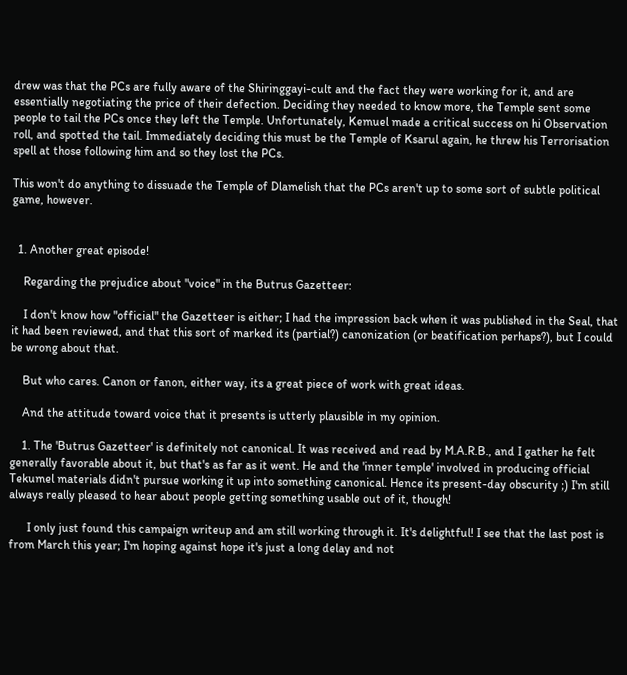drew was that the PCs are fully aware of the Shiringgayi-cult and the fact they were working for it, and are essentially negotiating the price of their defection. Deciding they needed to know more, the Temple sent some people to tail the PCs once they left the Temple. Unfortunately, Kemuel made a critical success on hi Observation roll, and spotted the tail. Immediately deciding this must be the Temple of Ksarul again, he threw his Terrorisation spell at those following him and so they lost the PCs.

This won't do anything to dissuade the Temple of Dlamelish that the PCs aren't up to some sort of subtle political game, however.


  1. Another great episode!

    Regarding the prejudice about "voice" in the Butrus Gazetteer:

    I don't know how "official" the Gazetteer is either; I had the impression back when it was published in the Seal, that it had been reviewed, and that this sort of marked its (partial?) canonization (or beatification perhaps?), but I could be wrong about that.

    But who cares. Canon or fanon, either way, its a great piece of work with great ideas.

    And the attitude toward voice that it presents is utterly plausible in my opinion.

    1. The 'Butrus Gazetteer' is definitely not canonical. It was received and read by M.A.R.B., and I gather he felt generally favorable about it, but that's as far as it went. He and the 'inner temple' involved in producing official Tekumel materials didn't pursue working it up into something canonical. Hence its present-day obscurity ;) I'm still always really pleased to hear about people getting something usable out of it, though!

      I only just found this campaign writeup and am still working through it. It's delightful! I see that the last post is from March this year; I'm hoping against hope it's just a long delay and not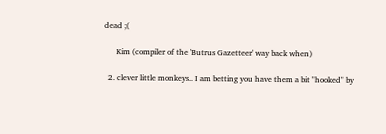dead ;(

      Kim (compiler of the 'Butrus Gazetteer' way back when)

  2. clever little monkeys.. I am betting you have them a bit "hooked" by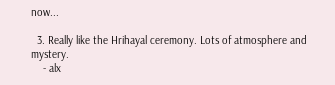now...

  3. Really like the Hrihayal ceremony. Lots of atmosphere and mystery.
    - alx